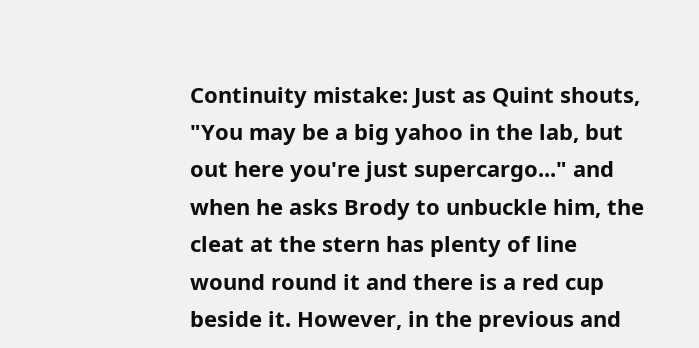Continuity mistake: Just as Quint shouts, "You may be a big yahoo in the lab, but out here you're just supercargo..." and when he asks Brody to unbuckle him, the cleat at the stern has plenty of line wound round it and there is a red cup beside it. However, in the previous and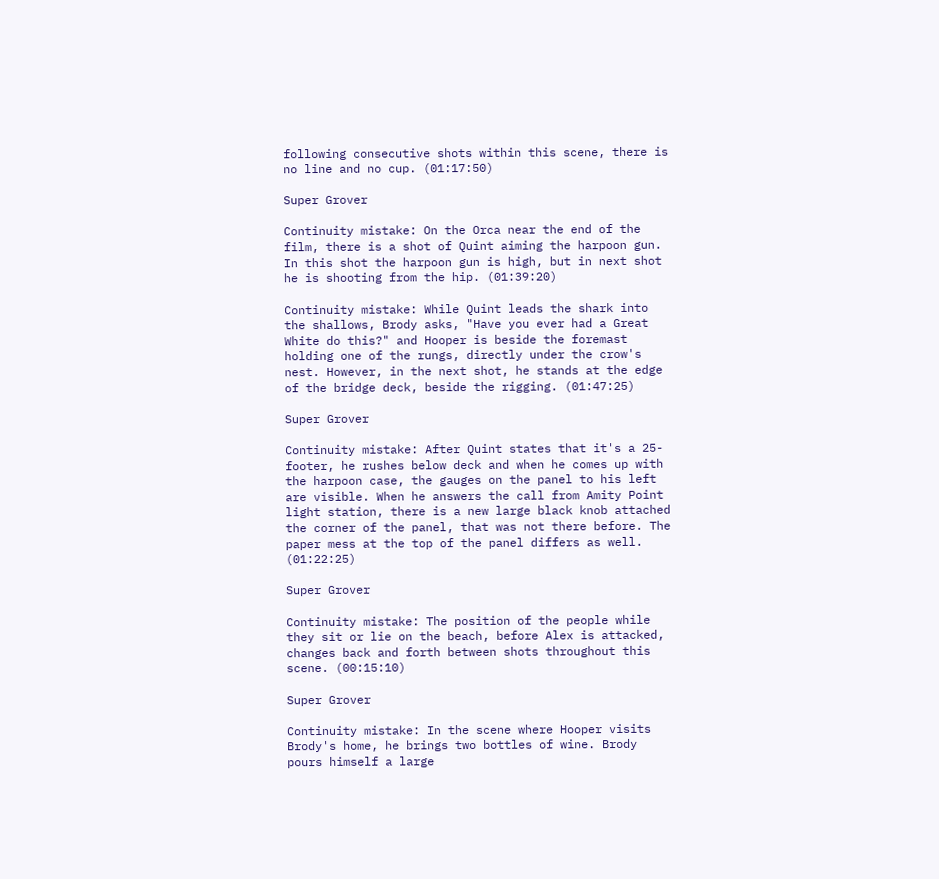following consecutive shots within this scene, there is no line and no cup. (01:17:50)

Super Grover

Continuity mistake: On the Orca near the end of the film, there is a shot of Quint aiming the harpoon gun. In this shot the harpoon gun is high, but in next shot he is shooting from the hip. (01:39:20)

Continuity mistake: While Quint leads the shark into the shallows, Brody asks, "Have you ever had a Great White do this?" and Hooper is beside the foremast holding one of the rungs, directly under the crow's nest. However, in the next shot, he stands at the edge of the bridge deck, beside the rigging. (01:47:25)

Super Grover

Continuity mistake: After Quint states that it's a 25-footer, he rushes below deck and when he comes up with the harpoon case, the gauges on the panel to his left are visible. When he answers the call from Amity Point light station, there is a new large black knob attached the corner of the panel, that was not there before. The paper mess at the top of the panel differs as well. (01:22:25)

Super Grover

Continuity mistake: The position of the people while they sit or lie on the beach, before Alex is attacked, changes back and forth between shots throughout this scene. (00:15:10)

Super Grover

Continuity mistake: In the scene where Hooper visits Brody's home, he brings two bottles of wine. Brody pours himself a large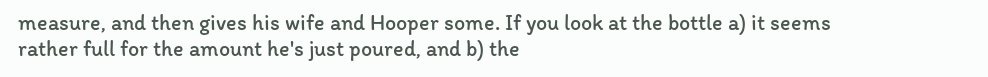measure, and then gives his wife and Hooper some. If you look at the bottle a) it seems rather full for the amount he's just poured, and b) the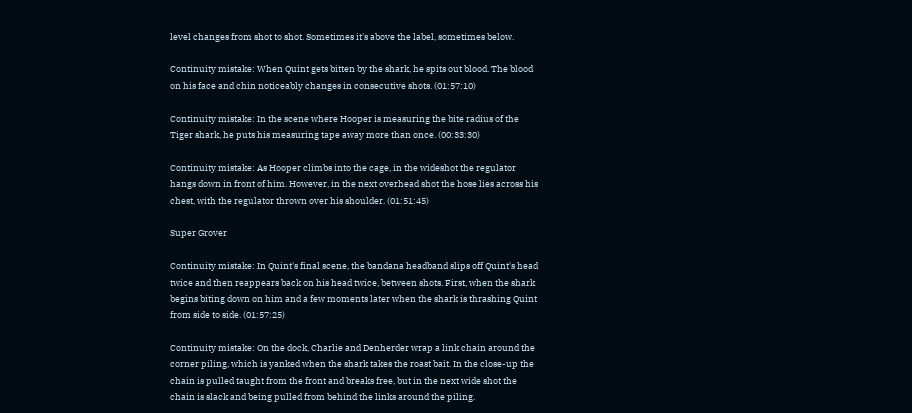level changes from shot to shot. Sometimes it's above the label, sometimes below.

Continuity mistake: When Quint gets bitten by the shark, he spits out blood. The blood on his face and chin noticeably changes in consecutive shots. (01:57:10)

Continuity mistake: In the scene where Hooper is measuring the bite radius of the Tiger shark, he puts his measuring tape away more than once. (00:33:30)

Continuity mistake: As Hooper climbs into the cage, in the wideshot the regulator hangs down in front of him. However, in the next overhead shot the hose lies across his chest, with the regulator thrown over his shoulder. (01:51:45)

Super Grover

Continuity mistake: In Quint's final scene, the bandana headband slips off Quint's head twice and then reappears back on his head twice, between shots. First, when the shark begins biting down on him and a few moments later when the shark is thrashing Quint from side to side. (01:57:25)

Continuity mistake: On the dock, Charlie and Denherder wrap a link chain around the corner piling, which is yanked when the shark takes the roast bait. In the close-up the chain is pulled taught from the front and breaks free, but in the next wide shot the chain is slack and being pulled from behind the links around the piling.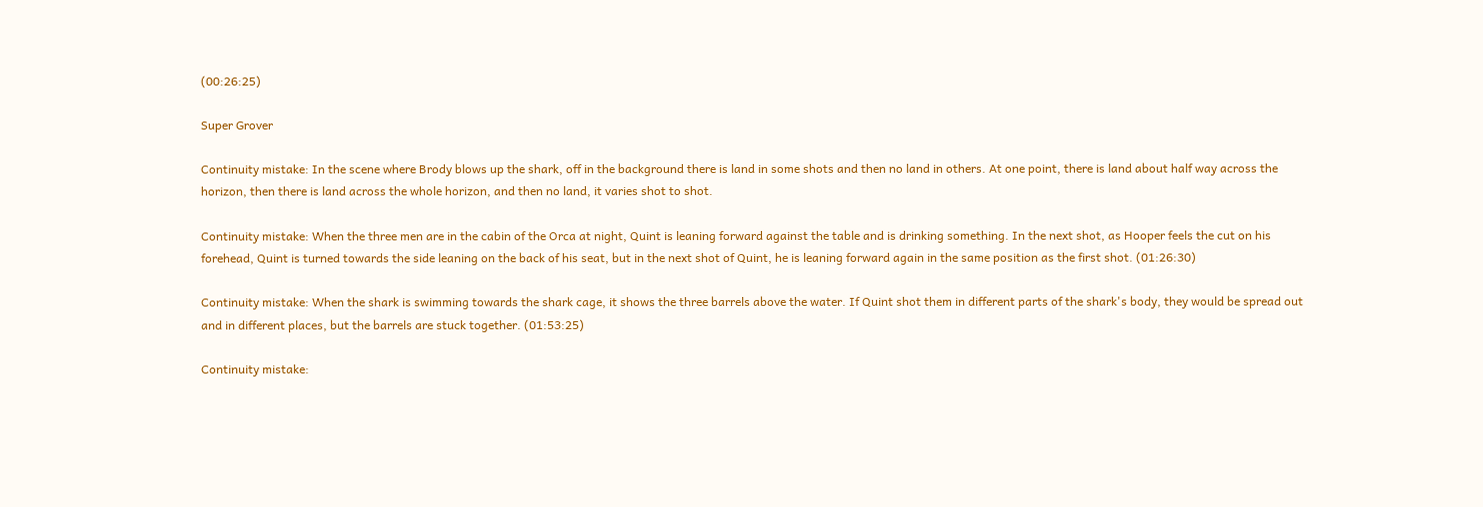(00:26:25)

Super Grover

Continuity mistake: In the scene where Brody blows up the shark, off in the background there is land in some shots and then no land in others. At one point, there is land about half way across the horizon, then there is land across the whole horizon, and then no land, it varies shot to shot.

Continuity mistake: When the three men are in the cabin of the Orca at night, Quint is leaning forward against the table and is drinking something. In the next shot, as Hooper feels the cut on his forehead, Quint is turned towards the side leaning on the back of his seat, but in the next shot of Quint, he is leaning forward again in the same position as the first shot. (01:26:30)

Continuity mistake: When the shark is swimming towards the shark cage, it shows the three barrels above the water. If Quint shot them in different parts of the shark's body, they would be spread out and in different places, but the barrels are stuck together. (01:53:25)

Continuity mistake: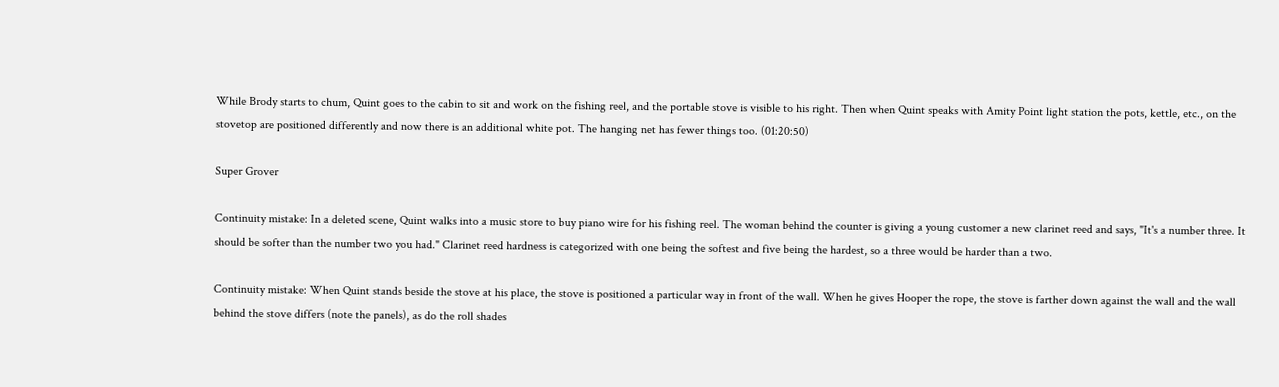While Brody starts to chum, Quint goes to the cabin to sit and work on the fishing reel, and the portable stove is visible to his right. Then when Quint speaks with Amity Point light station the pots, kettle, etc., on the stovetop are positioned differently and now there is an additional white pot. The hanging net has fewer things too. (01:20:50)

Super Grover

Continuity mistake: In a deleted scene, Quint walks into a music store to buy piano wire for his fishing reel. The woman behind the counter is giving a young customer a new clarinet reed and says, "It's a number three. It should be softer than the number two you had." Clarinet reed hardness is categorized with one being the softest and five being the hardest, so a three would be harder than a two.

Continuity mistake: When Quint stands beside the stove at his place, the stove is positioned a particular way in front of the wall. When he gives Hooper the rope, the stove is farther down against the wall and the wall behind the stove differs (note the panels), as do the roll shades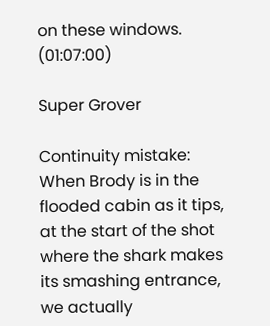on these windows. (01:07:00)

Super Grover

Continuity mistake: When Brody is in the flooded cabin as it tips, at the start of the shot where the shark makes its smashing entrance, we actually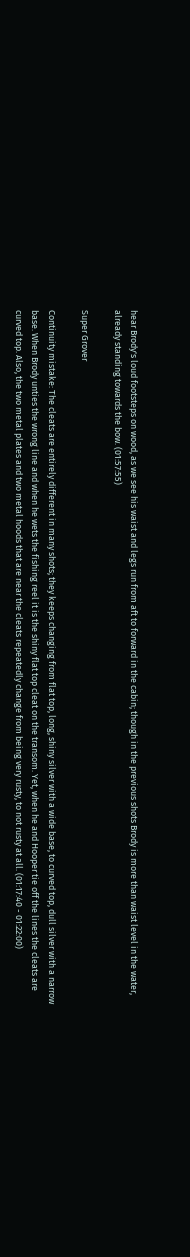hear Brody's loud footsteps on wood, as we see his waist and legs run from aft to forward in the cabin; though in the previous shots Brody is more than waist level in the water, already standing towards the bow. (01:57:55)

Super Grover

Continuity mistake: The cleats are entirely different in many shots; they keeps changing from flat top, long, shiny silver with a wide base, to curved top, dull silver with a narrow base. When Brody unties the wrong line and when he wets the fishing reel it is the shiny flat top cleat on the transom. Yet, when he and Hooper tie off the lines the cleats are curved top. Also, the two metal plates and two metal hoods that are near the cleats repeatedly change from being very rusty, to not rusty at all. (01:17:40 - 01:22:00)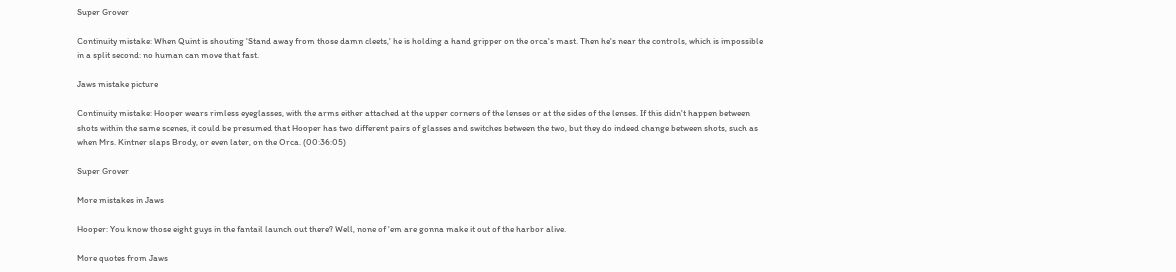Super Grover

Continuity mistake: When Quint is shouting 'Stand away from those damn cleets,' he is holding a hand gripper on the orca's mast. Then he's near the controls, which is impossible in a split second: no human can move that fast.

Jaws mistake picture

Continuity mistake: Hooper wears rimless eyeglasses, with the arms either attached at the upper corners of the lenses or at the sides of the lenses. If this didn't happen between shots within the same scenes, it could be presumed that Hooper has two different pairs of glasses and switches between the two, but they do indeed change between shots, such as when Mrs. Kintner slaps Brody, or even later, on the Orca. (00:36:05)

Super Grover

More mistakes in Jaws

Hooper: You know those eight guys in the fantail launch out there? Well, none of 'em are gonna make it out of the harbor alive.

More quotes from Jaws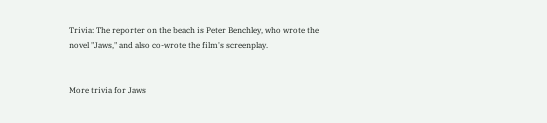Trivia: The reporter on the beach is Peter Benchley, who wrote the novel "Jaws," and also co-wrote the film's screenplay.


More trivia for Jaws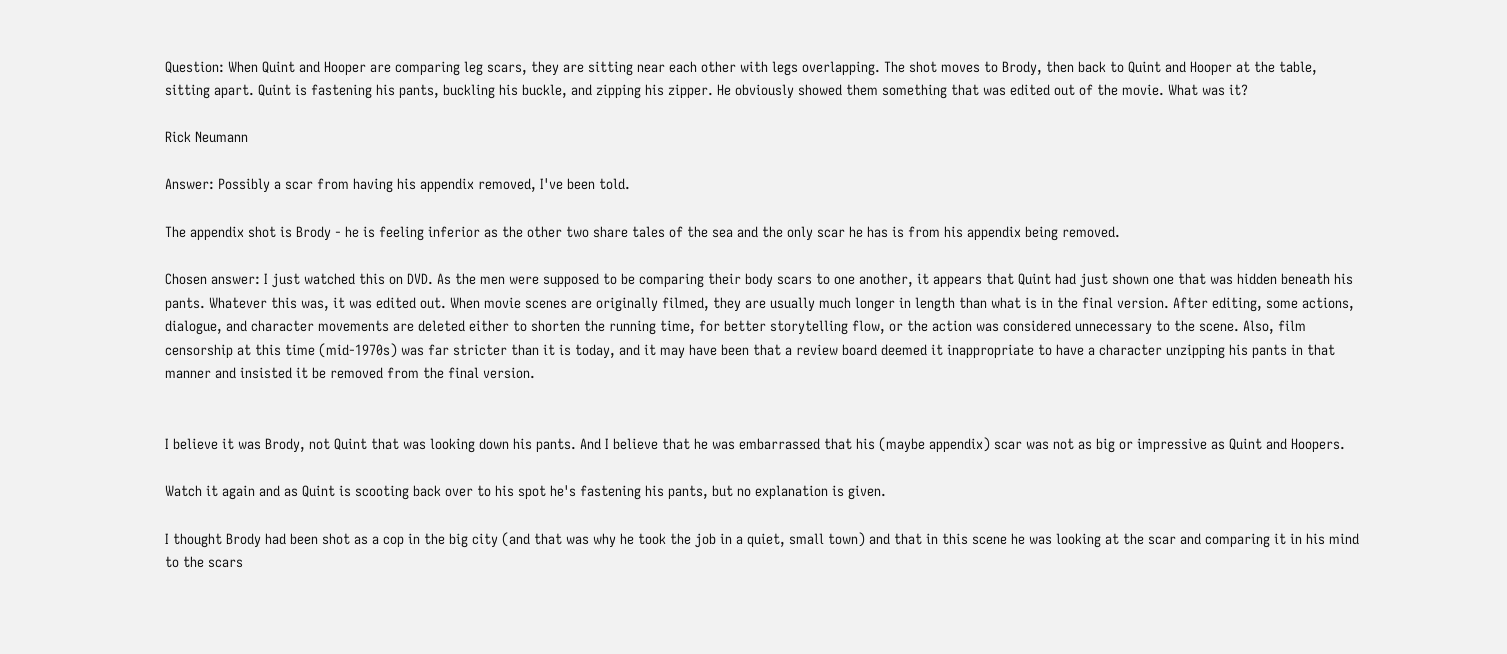Question: When Quint and Hooper are comparing leg scars, they are sitting near each other with legs overlapping. The shot moves to Brody, then back to Quint and Hooper at the table, sitting apart. Quint is fastening his pants, buckling his buckle, and zipping his zipper. He obviously showed them something that was edited out of the movie. What was it?

Rick Neumann

Answer: Possibly a scar from having his appendix removed, I've been told.

The appendix shot is Brody - he is feeling inferior as the other two share tales of the sea and the only scar he has is from his appendix being removed.

Chosen answer: I just watched this on DVD. As the men were supposed to be comparing their body scars to one another, it appears that Quint had just shown one that was hidden beneath his pants. Whatever this was, it was edited out. When movie scenes are originally filmed, they are usually much longer in length than what is in the final version. After editing, some actions, dialogue, and character movements are deleted either to shorten the running time, for better storytelling flow, or the action was considered unnecessary to the scene. Also, film censorship at this time (mid-1970s) was far stricter than it is today, and it may have been that a review board deemed it inappropriate to have a character unzipping his pants in that manner and insisted it be removed from the final version.


I believe it was Brody, not Quint that was looking down his pants. And I believe that he was embarrassed that his (maybe appendix) scar was not as big or impressive as Quint and Hoopers.

Watch it again and as Quint is scooting back over to his spot he's fastening his pants, but no explanation is given.

I thought Brody had been shot as a cop in the big city (and that was why he took the job in a quiet, small town) and that in this scene he was looking at the scar and comparing it in his mind to the scars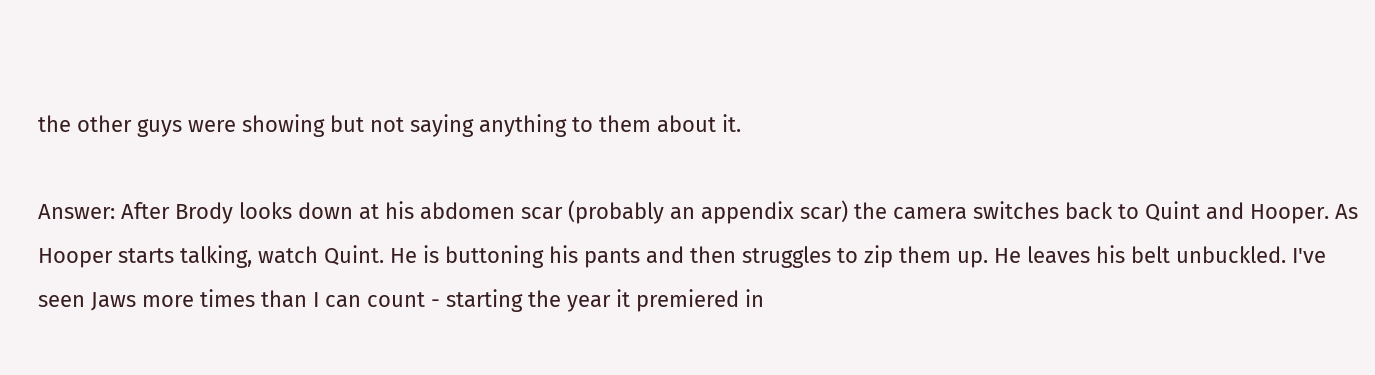the other guys were showing but not saying anything to them about it.

Answer: After Brody looks down at his abdomen scar (probably an appendix scar) the camera switches back to Quint and Hooper. As Hooper starts talking, watch Quint. He is buttoning his pants and then struggles to zip them up. He leaves his belt unbuckled. I've seen Jaws more times than I can count - starting the year it premiered in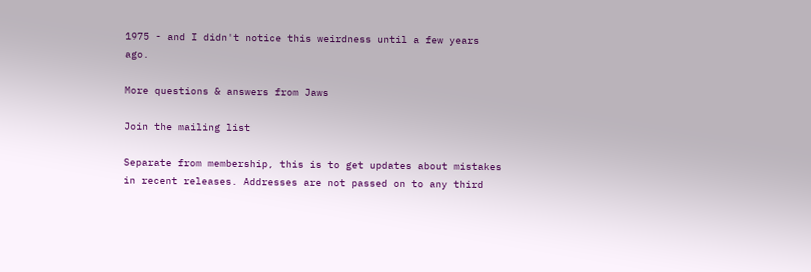1975 - and I didn't notice this weirdness until a few years ago.

More questions & answers from Jaws

Join the mailing list

Separate from membership, this is to get updates about mistakes in recent releases. Addresses are not passed on to any third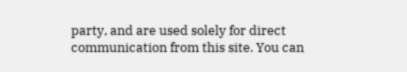party, and are used solely for direct communication from this site. You can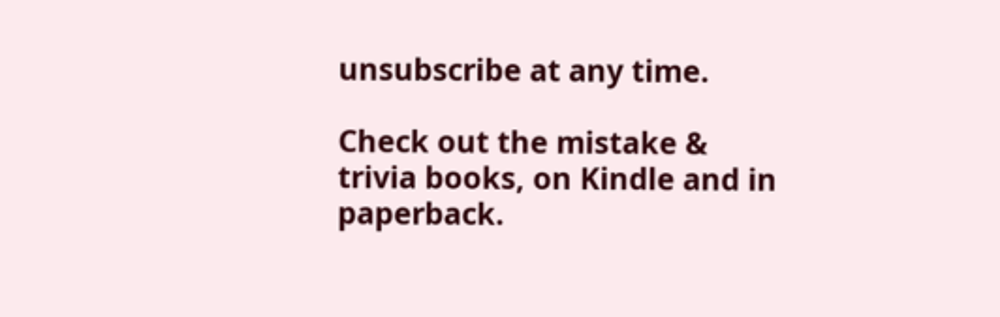unsubscribe at any time.

Check out the mistake & trivia books, on Kindle and in paperback.